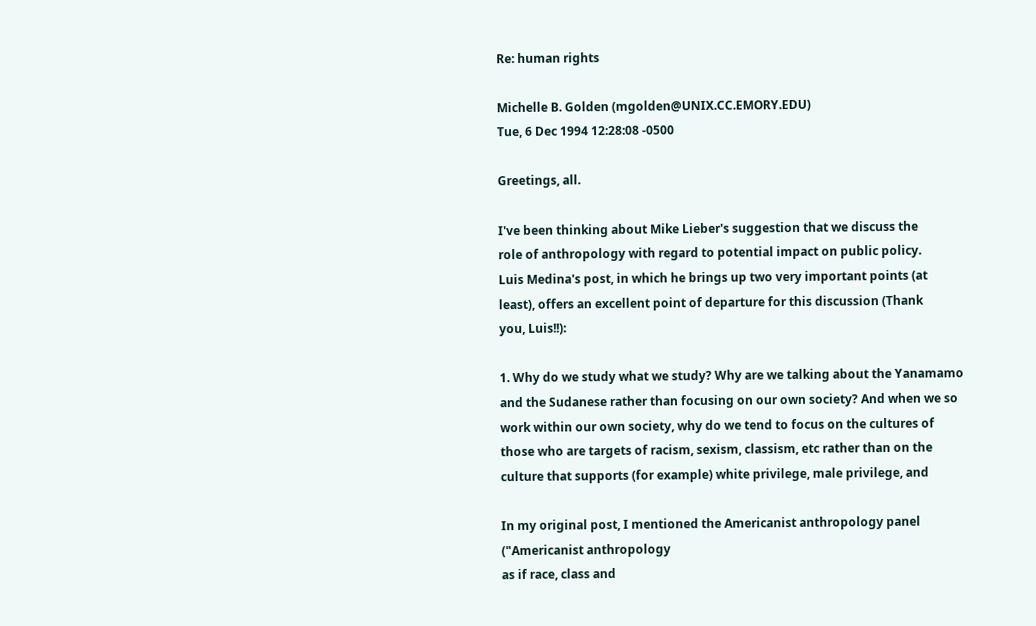Re: human rights

Michelle B. Golden (mgolden@UNIX.CC.EMORY.EDU)
Tue, 6 Dec 1994 12:28:08 -0500

Greetings, all.

I've been thinking about Mike Lieber's suggestion that we discuss the
role of anthropology with regard to potential impact on public policy.
Luis Medina's post, in which he brings up two very important points (at
least), offers an excellent point of departure for this discussion (Thank
you, Luis!!):

1. Why do we study what we study? Why are we talking about the Yanamamo
and the Sudanese rather than focusing on our own society? And when we so
work within our own society, why do we tend to focus on the cultures of
those who are targets of racism, sexism, classism, etc rather than on the
culture that supports (for example) white privilege, male privilege, and

In my original post, I mentioned the Americanist anthropology panel
("Americanist anthropology
as if race, class and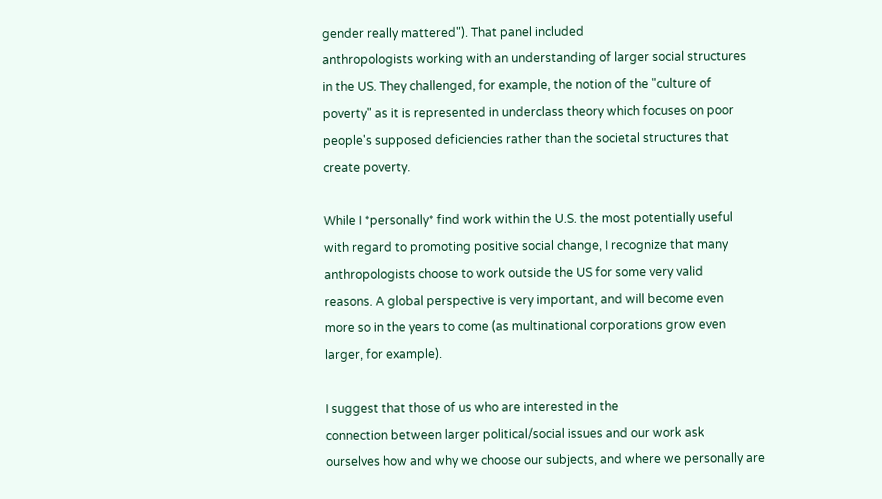gender really mattered"). That panel included
anthropologists working with an understanding of larger social structures
in the US. They challenged, for example, the notion of the "culture of
poverty" as it is represented in underclass theory which focuses on poor
people's supposed deficiencies rather than the societal structures that
create poverty.

While I *personally* find work within the U.S. the most potentially useful
with regard to promoting positive social change, I recognize that many
anthropologists choose to work outside the US for some very valid
reasons. A global perspective is very important, and will become even
more so in the years to come (as multinational corporations grow even
larger, for example).

I suggest that those of us who are interested in the
connection between larger political/social issues and our work ask
ourselves how and why we choose our subjects, and where we personally are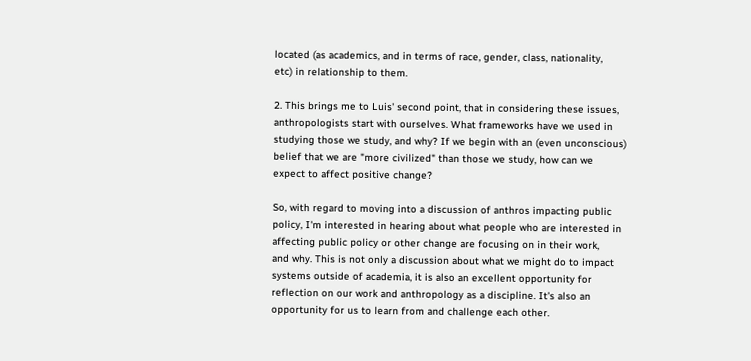located (as academics, and in terms of race, gender, class, nationality,
etc) in relationship to them.

2. This brings me to Luis' second point, that in considering these issues,
anthropologists start with ourselves. What frameworks have we used in
studying those we study, and why? If we begin with an (even unconscious)
belief that we are "more civilized" than those we study, how can we
expect to affect positive change?

So, with regard to moving into a discussion of anthros impacting public
policy, I'm interested in hearing about what people who are interested in
affecting public policy or other change are focusing on in their work,
and why. This is not only a discussion about what we might do to impact
systems outside of academia, it is also an excellent opportunity for
reflection on our work and anthropology as a discipline. It's also an
opportunity for us to learn from and challenge each other.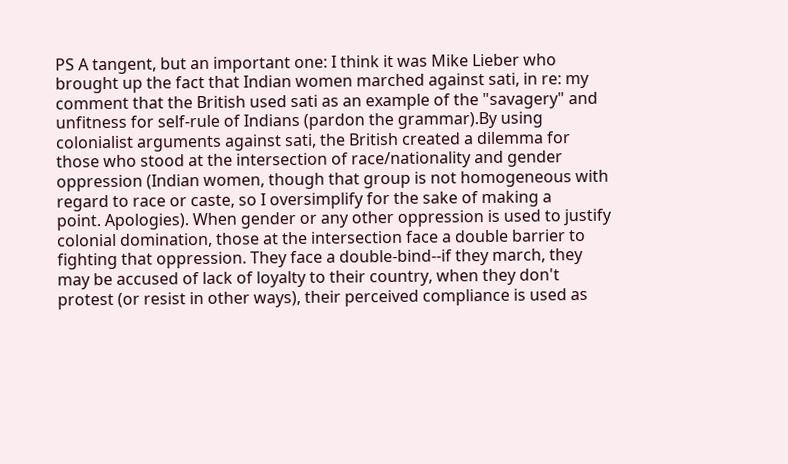PS A tangent, but an important one: I think it was Mike Lieber who
brought up the fact that Indian women marched against sati, in re: my
comment that the British used sati as an example of the "savagery" and
unfitness for self-rule of Indians (pardon the grammar).By using
colonialist arguments against sati, the British created a dilemma for
those who stood at the intersection of race/nationality and gender
oppression (Indian women, though that group is not homogeneous with
regard to race or caste, so I oversimplify for the sake of making a
point. Apologies). When gender or any other oppression is used to justify
colonial domination, those at the intersection face a double barrier to
fighting that oppression. They face a double-bind--if they march, they
may be accused of lack of loyalty to their country, when they don't
protest (or resist in other ways), their perceived compliance is used as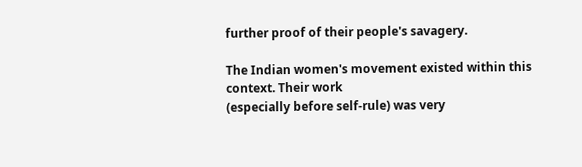further proof of their people's savagery.

The Indian women's movement existed within this context. Their work
(especially before self-rule) was very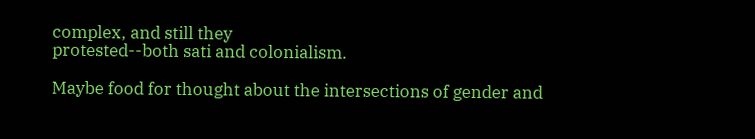complex, and still they
protested--both sati and colonialism.

Maybe food for thought about the intersections of gender and